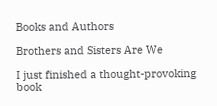Books and Authors

Brothers and Sisters Are We

I just finished a thought-provoking book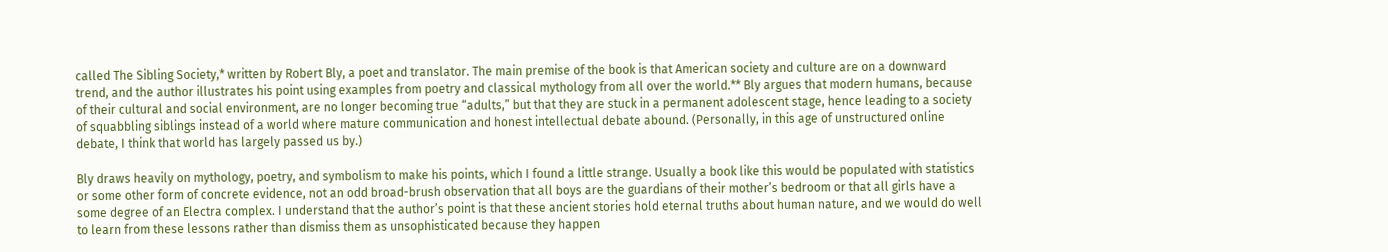called The Sibling Society,* written by Robert Bly, a poet and translator. The main premise of the book is that American society and culture are on a downward trend, and the author illustrates his point using examples from poetry and classical mythology from all over the world.** Bly argues that modern humans, because of their cultural and social environment, are no longer becoming true “adults,” but that they are stuck in a permanent adolescent stage, hence leading to a society of squabbling siblings instead of a world where mature communication and honest intellectual debate abound. (Personally, in this age of unstructured online debate, I think that world has largely passed us by.)

Bly draws heavily on mythology, poetry, and symbolism to make his points, which I found a little strange. Usually a book like this would be populated with statistics or some other form of concrete evidence, not an odd broad-brush observation that all boys are the guardians of their mother’s bedroom or that all girls have a some degree of an Electra complex. I understand that the author’s point is that these ancient stories hold eternal truths about human nature, and we would do well to learn from these lessons rather than dismiss them as unsophisticated because they happen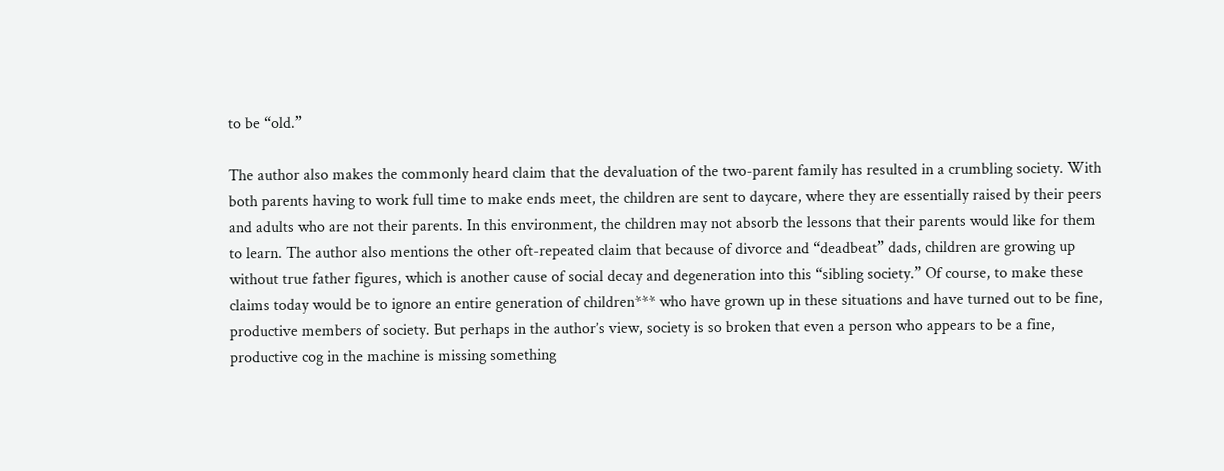to be “old.”

The author also makes the commonly heard claim that the devaluation of the two-parent family has resulted in a crumbling society. With both parents having to work full time to make ends meet, the children are sent to daycare, where they are essentially raised by their peers and adults who are not their parents. In this environment, the children may not absorb the lessons that their parents would like for them to learn. The author also mentions the other oft-repeated claim that because of divorce and “deadbeat” dads, children are growing up without true father figures, which is another cause of social decay and degeneration into this “sibling society.” Of course, to make these claims today would be to ignore an entire generation of children*** who have grown up in these situations and have turned out to be fine, productive members of society. But perhaps in the author’s view, society is so broken that even a person who appears to be a fine, productive cog in the machine is missing something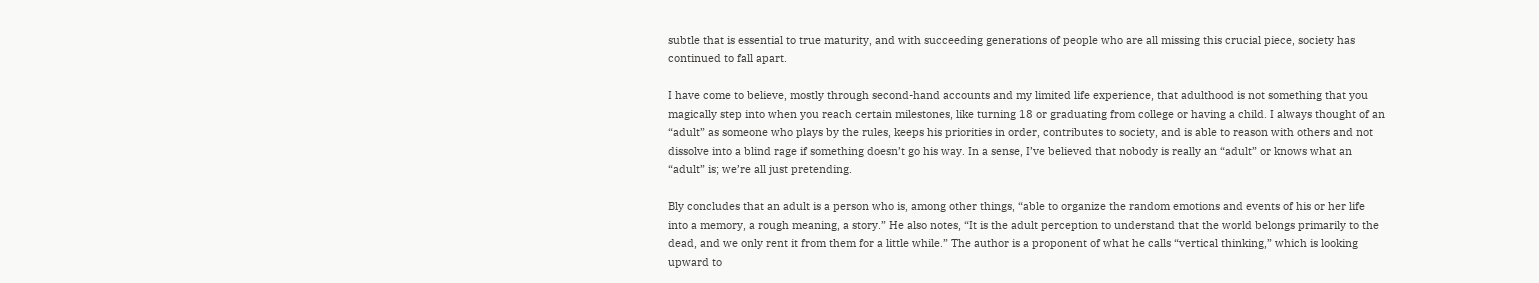subtle that is essential to true maturity, and with succeeding generations of people who are all missing this crucial piece, society has continued to fall apart.

I have come to believe, mostly through second-hand accounts and my limited life experience, that adulthood is not something that you magically step into when you reach certain milestones, like turning 18 or graduating from college or having a child. I always thought of an “adult” as someone who plays by the rules, keeps his priorities in order, contributes to society, and is able to reason with others and not dissolve into a blind rage if something doesn’t go his way. In a sense, I’ve believed that nobody is really an “adult” or knows what an “adult” is; we’re all just pretending.

Bly concludes that an adult is a person who is, among other things, “able to organize the random emotions and events of his or her life into a memory, a rough meaning, a story.” He also notes, “It is the adult perception to understand that the world belongs primarily to the dead, and we only rent it from them for a little while.” The author is a proponent of what he calls “vertical thinking,” which is looking upward to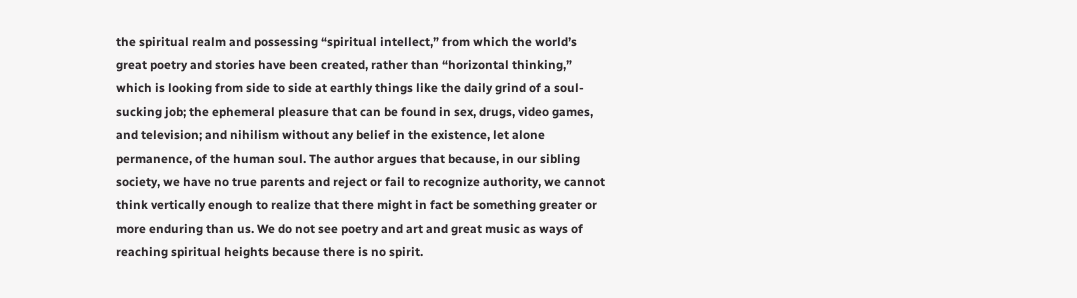the spiritual realm and possessing “spiritual intellect,” from which the world’s great poetry and stories have been created, rather than “horizontal thinking,” which is looking from side to side at earthly things like the daily grind of a soul-sucking job; the ephemeral pleasure that can be found in sex, drugs, video games, and television; and nihilism without any belief in the existence, let alone permanence, of the human soul. The author argues that because, in our sibling society, we have no true parents and reject or fail to recognize authority, we cannot think vertically enough to realize that there might in fact be something greater or more enduring than us. We do not see poetry and art and great music as ways of reaching spiritual heights because there is no spirit.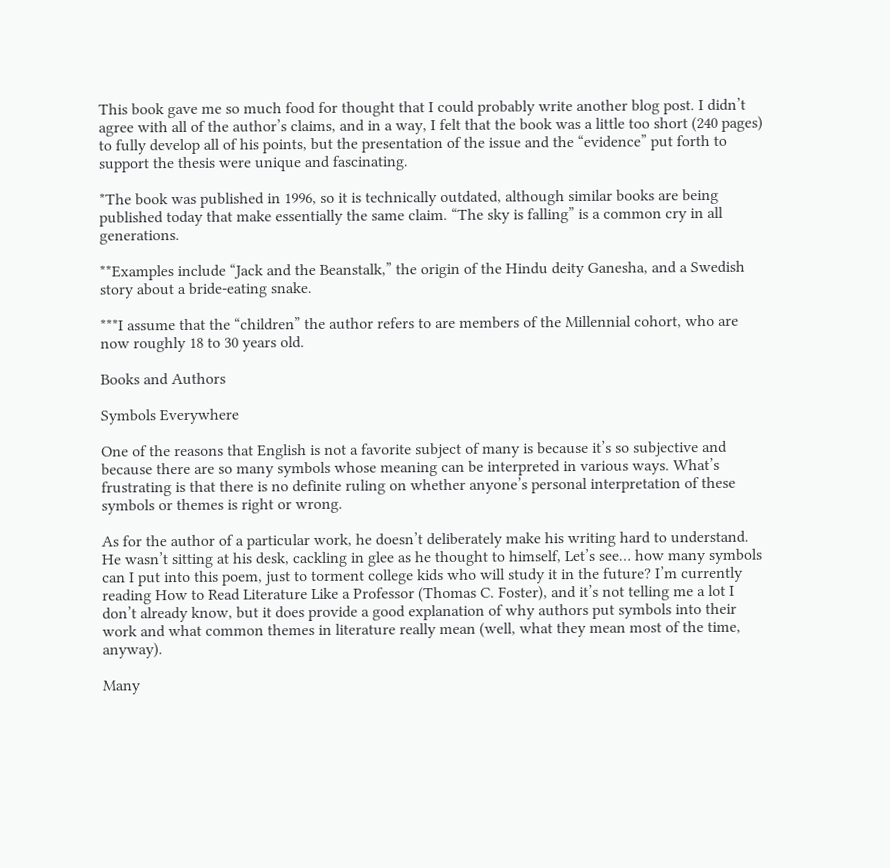This book gave me so much food for thought that I could probably write another blog post. I didn’t agree with all of the author’s claims, and in a way, I felt that the book was a little too short (240 pages) to fully develop all of his points, but the presentation of the issue and the “evidence” put forth to support the thesis were unique and fascinating.

*The book was published in 1996, so it is technically outdated, although similar books are being published today that make essentially the same claim. “The sky is falling” is a common cry in all generations.

**Examples include “Jack and the Beanstalk,” the origin of the Hindu deity Ganesha, and a Swedish story about a bride-eating snake.

***I assume that the “children” the author refers to are members of the Millennial cohort, who are now roughly 18 to 30 years old.

Books and Authors

Symbols Everywhere

One of the reasons that English is not a favorite subject of many is because it’s so subjective and because there are so many symbols whose meaning can be interpreted in various ways. What’s frustrating is that there is no definite ruling on whether anyone’s personal interpretation of these symbols or themes is right or wrong.

As for the author of a particular work, he doesn’t deliberately make his writing hard to understand. He wasn’t sitting at his desk, cackling in glee as he thought to himself, Let’s see… how many symbols can I put into this poem, just to torment college kids who will study it in the future? I’m currently reading How to Read Literature Like a Professor (Thomas C. Foster), and it’s not telling me a lot I don’t already know, but it does provide a good explanation of why authors put symbols into their work and what common themes in literature really mean (well, what they mean most of the time, anyway).

Many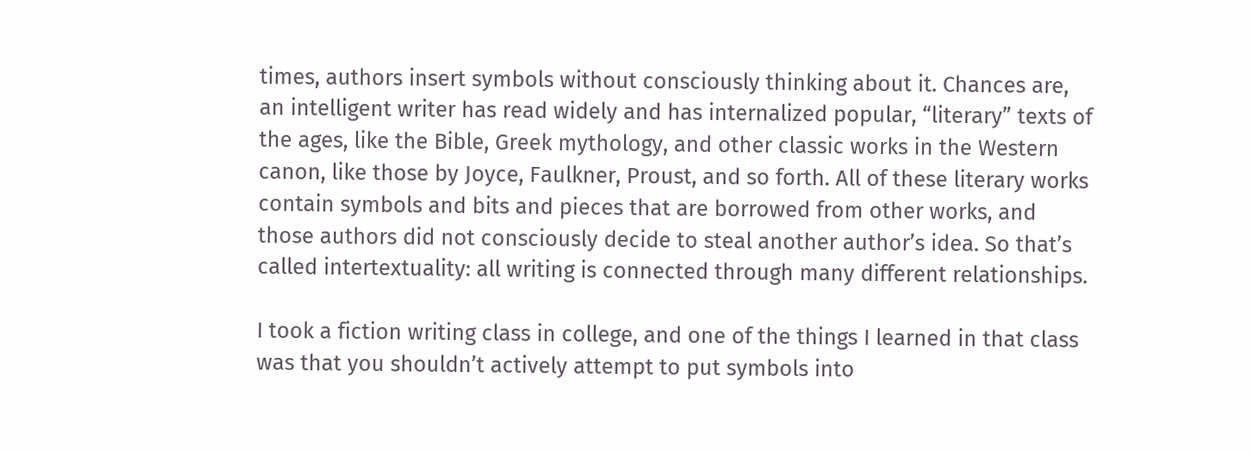times, authors insert symbols without consciously thinking about it. Chances are, an intelligent writer has read widely and has internalized popular, “literary” texts of the ages, like the Bible, Greek mythology, and other classic works in the Western canon, like those by Joyce, Faulkner, Proust, and so forth. All of these literary works contain symbols and bits and pieces that are borrowed from other works, and those authors did not consciously decide to steal another author’s idea. So that’s called intertextuality: all writing is connected through many different relationships.

I took a fiction writing class in college, and one of the things I learned in that class was that you shouldn’t actively attempt to put symbols into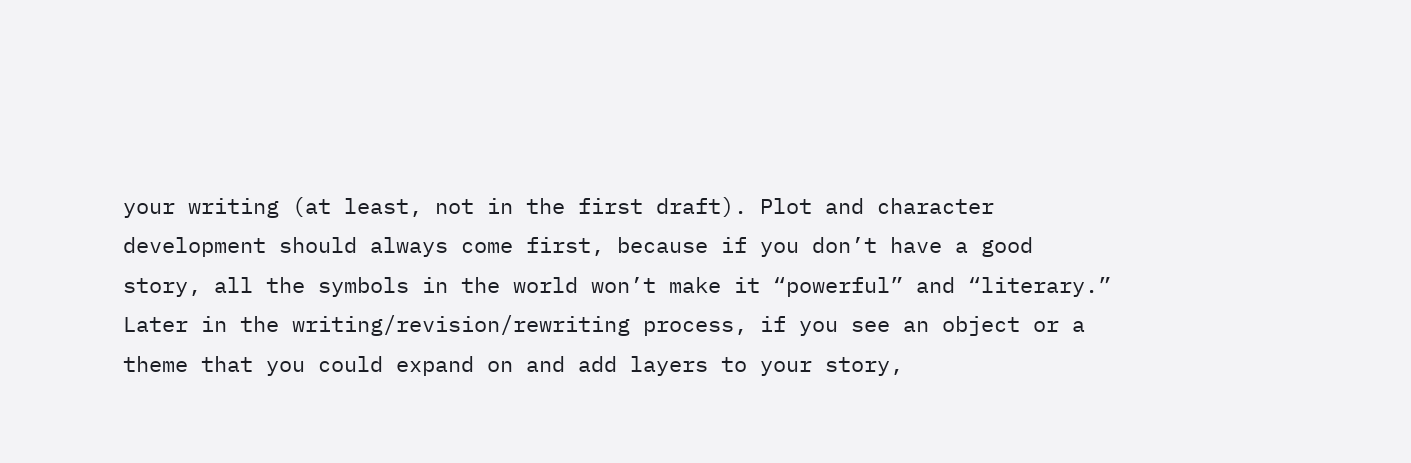your writing (at least, not in the first draft). Plot and character development should always come first, because if you don’t have a good story, all the symbols in the world won’t make it “powerful” and “literary.” Later in the writing/revision/rewriting process, if you see an object or a theme that you could expand on and add layers to your story,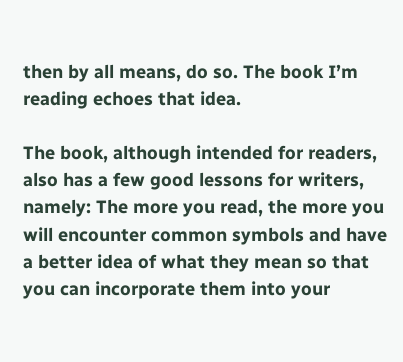then by all means, do so. The book I’m reading echoes that idea.

The book, although intended for readers, also has a few good lessons for writers, namely: The more you read, the more you will encounter common symbols and have a better idea of what they mean so that you can incorporate them into your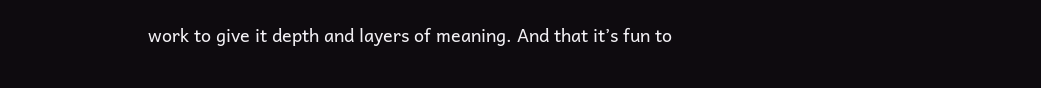work to give it depth and layers of meaning. And that it’s fun to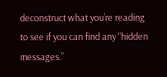deconstruct what you’re reading to see if you can find any “hidden messages.”